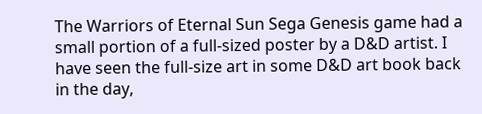The Warriors of Eternal Sun Sega Genesis game had a small portion of a full-sized poster by a D&D artist. I have seen the full-size art in some D&D art book back in the day,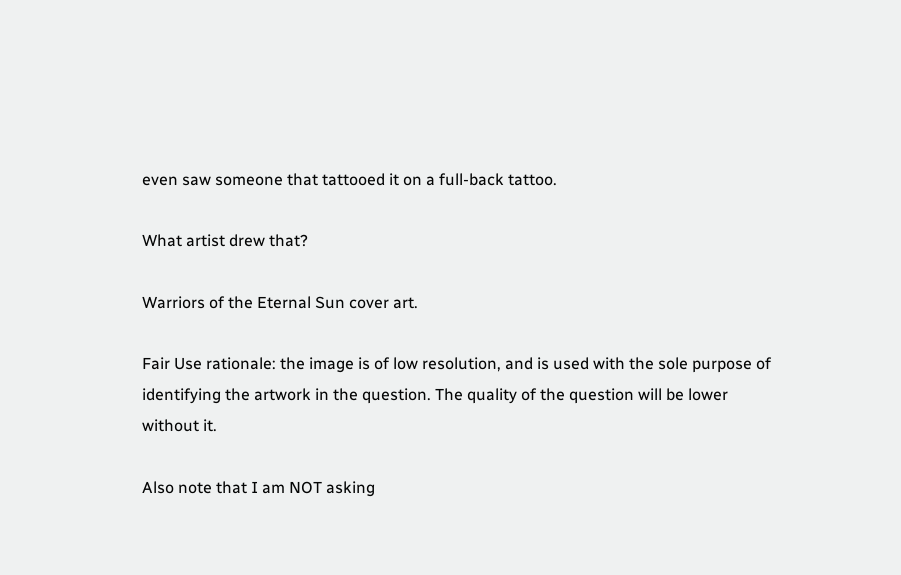even saw someone that tattooed it on a full-back tattoo.

What artist drew that?

Warriors of the Eternal Sun cover art.

Fair Use rationale: the image is of low resolution, and is used with the sole purpose of identifying the artwork in the question. The quality of the question will be lower without it.

Also note that I am NOT asking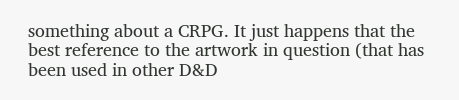something about a CRPG. It just happens that the best reference to the artwork in question (that has been used in other D&D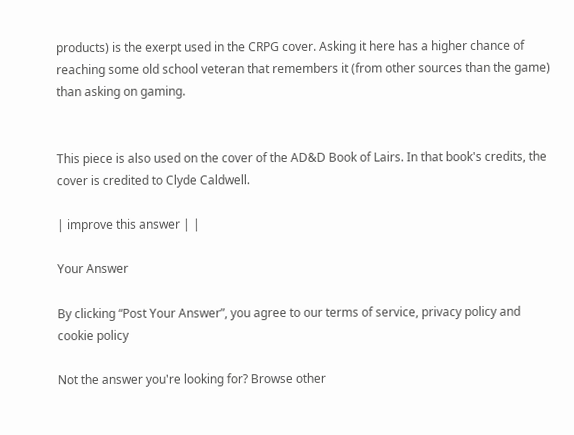products) is the exerpt used in the CRPG cover. Asking it here has a higher chance of reaching some old school veteran that remembers it (from other sources than the game) than asking on gaming.


This piece is also used on the cover of the AD&D Book of Lairs. In that book's credits, the cover is credited to Clyde Caldwell.

| improve this answer | |

Your Answer

By clicking “Post Your Answer”, you agree to our terms of service, privacy policy and cookie policy

Not the answer you're looking for? Browse other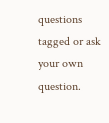questions tagged or ask your own question.